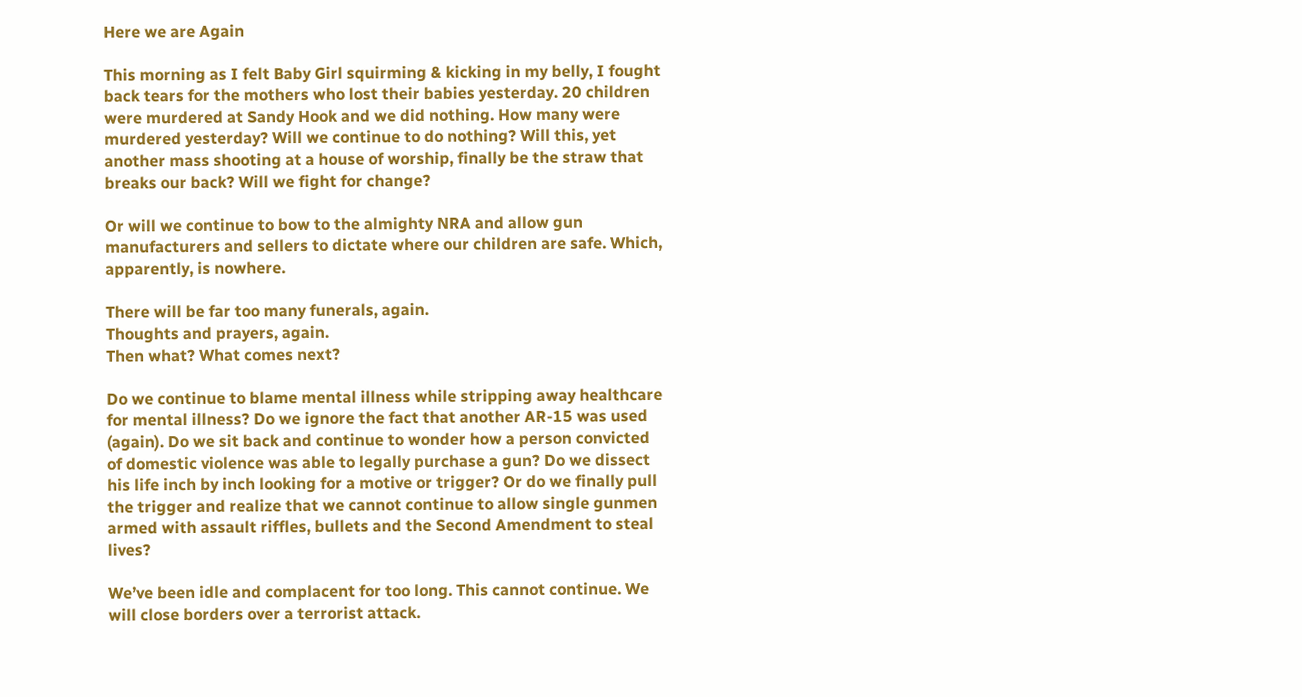Here we are Again

This morning as I felt Baby Girl squirming & kicking in my belly, I fought back tears for the mothers who lost their babies yesterday. 20 children were murdered at Sandy Hook and we did nothing. How many were murdered yesterday? Will we continue to do nothing? Will this, yet another mass shooting at a house of worship, finally be the straw that breaks our back? Will we fight for change?

Or will we continue to bow to the almighty NRA and allow gun manufacturers and sellers to dictate where our children are safe. Which, apparently, is nowhere.

There will be far too many funerals, again.
Thoughts and prayers, again.
Then what? What comes next?

Do we continue to blame mental illness while stripping away healthcare for mental illness? Do we ignore the fact that another AR-15 was used (again). Do we sit back and continue to wonder how a person convicted of domestic violence was able to legally purchase a gun? Do we dissect his life inch by inch looking for a motive or trigger? Or do we finally pull the trigger and realize that we cannot continue to allow single gunmen armed with assault riffles, bullets and the Second Amendment to steal lives?

We’ve been idle and complacent for too long. This cannot continue. We will close borders over a terrorist attack.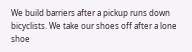We build barriers after a pickup runs down bicyclists. We take our shoes off after a lone shoe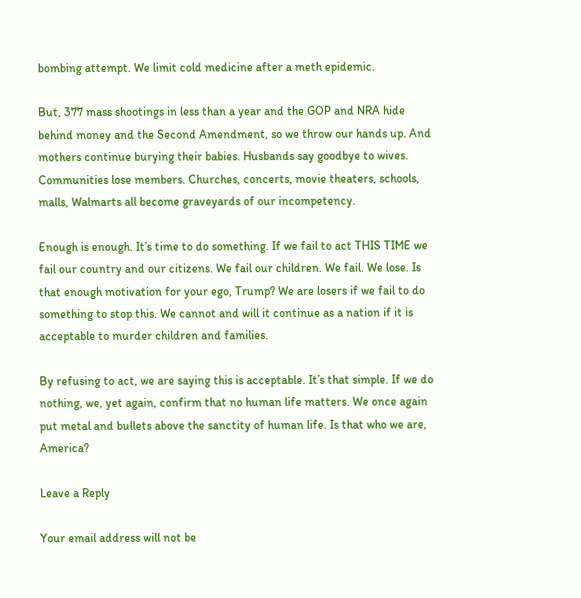bombing attempt. We limit cold medicine after a meth epidemic.

But, 377 mass shootings in less than a year and the GOP and NRA hide behind money and the Second Amendment, so we throw our hands up. And mothers continue burying their babies. Husbands say goodbye to wives. Communities lose members. Churches, concerts, movie theaters, schools, malls, Walmarts all become graveyards of our incompetency.

Enough is enough. It’s time to do something. If we fail to act THIS TIME we fail our country and our citizens. We fail our children. We fail. We lose. Is that enough motivation for your ego, Trump? We are losers if we fail to do something to stop this. We cannot and will it continue as a nation if it is acceptable to murder children and families.

By refusing to act, we are saying this is acceptable. It’s that simple. If we do nothing, we, yet again, confirm that no human life matters. We once again put metal and bullets above the sanctity of human life. Is that who we are, America?

Leave a Reply

Your email address will not be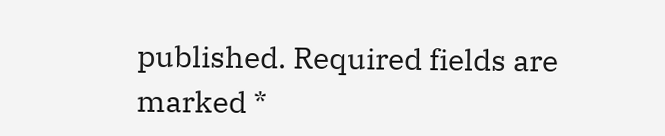published. Required fields are marked *